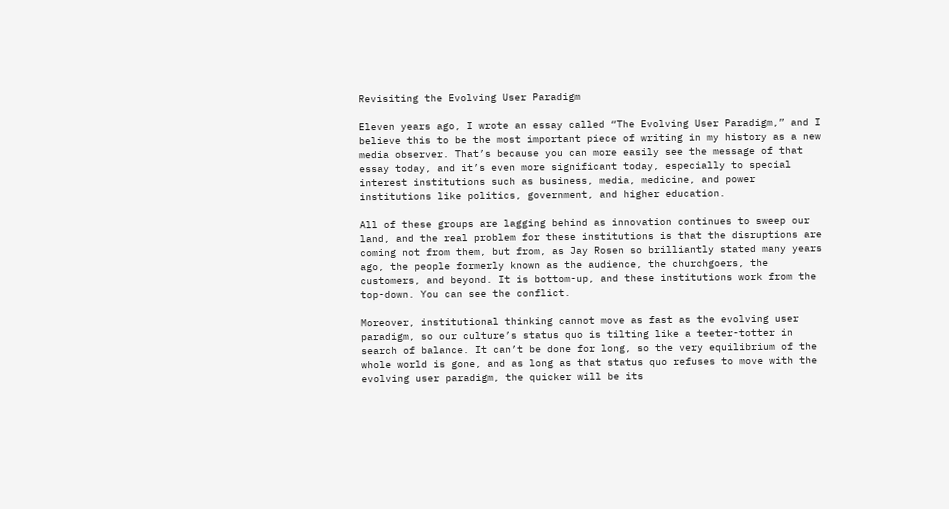Revisiting the Evolving User Paradigm

Eleven years ago, I wrote an essay called “The Evolving User Paradigm,” and I believe this to be the most important piece of writing in my history as a new media observer. That’s because you can more easily see the message of that essay today, and it’s even more significant today, especially to special interest institutions such as business, media, medicine, and power institutions like politics, government, and higher education.

All of these groups are lagging behind as innovation continues to sweep our land, and the real problem for these institutions is that the disruptions are coming not from them, but from, as Jay Rosen so brilliantly stated many years ago, the people formerly known as the audience, the churchgoers, the customers, and beyond. It is bottom-up, and these institutions work from the top-down. You can see the conflict.

Moreover, institutional thinking cannot move as fast as the evolving user paradigm, so our culture’s status quo is tilting like a teeter-totter in search of balance. It can’t be done for long, so the very equilibrium of the whole world is gone, and as long as that status quo refuses to move with the evolving user paradigm, the quicker will be its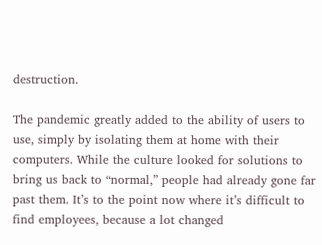destruction.

The pandemic greatly added to the ability of users to use, simply by isolating them at home with their computers. While the culture looked for solutions to bring us back to “normal,” people had already gone far past them. It’s to the point now where it’s difficult to find employees, because a lot changed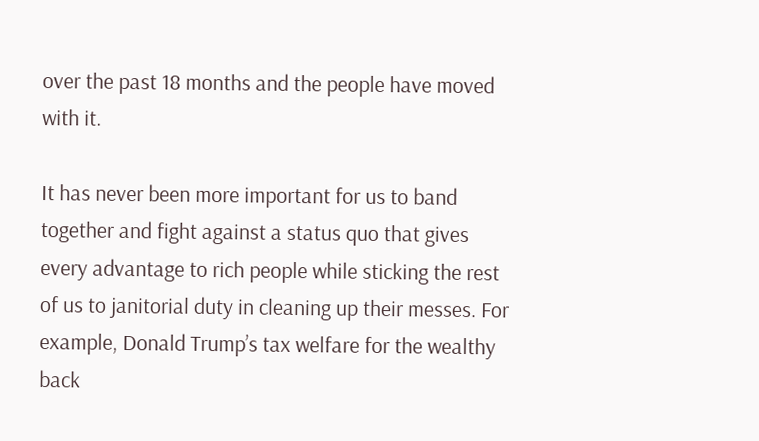over the past 18 months and the people have moved with it.

It has never been more important for us to band together and fight against a status quo that gives every advantage to rich people while sticking the rest of us to janitorial duty in cleaning up their messes. For example, Donald Trump’s tax welfare for the wealthy back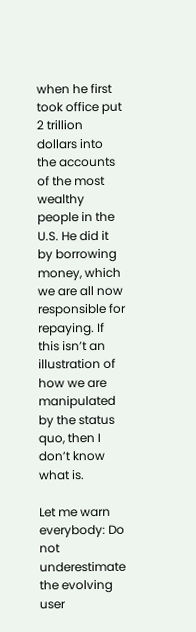when he first took office put 2 trillion dollars into the accounts of the most wealthy people in the U.S. He did it by borrowing money, which we are all now responsible for repaying. If this isn’t an illustration of how we are manipulated by the status quo, then I don’t know what is.

Let me warn everybody: Do not underestimate the evolving user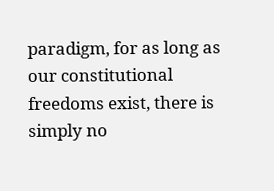paradigm, for as long as our constitutional freedoms exist, there is simply no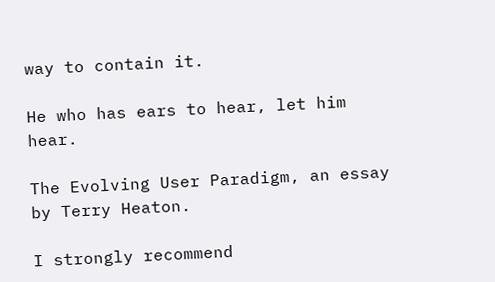way to contain it.

He who has ears to hear, let him hear.

The Evolving User Paradigm, an essay by Terry Heaton.

I strongly recommend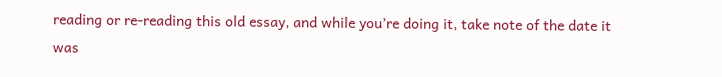reading or re-reading this old essay, and while you’re doing it, take note of the date it was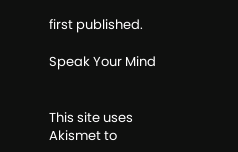first published.

Speak Your Mind


This site uses Akismet to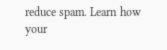reduce spam. Learn how your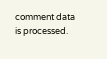comment data is processed.